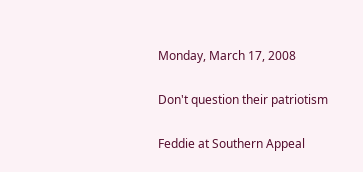Monday, March 17, 2008

Don't question their patriotism

Feddie at Southern Appeal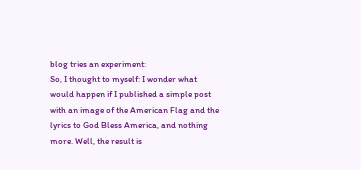blog tries an experiment:
So, I thought to myself: I wonder what would happen if I published a simple post with an image of the American Flag and the lyrics to God Bless America, and nothing more. Well, the result is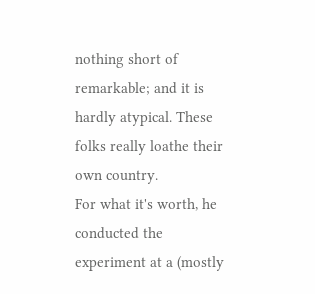nothing short of remarkable; and it is hardly atypical. These folks really loathe their own country.
For what it's worth, he conducted the experiment at a (mostly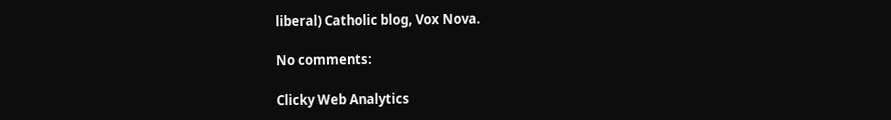liberal) Catholic blog, Vox Nova.

No comments:

Clicky Web Analytics